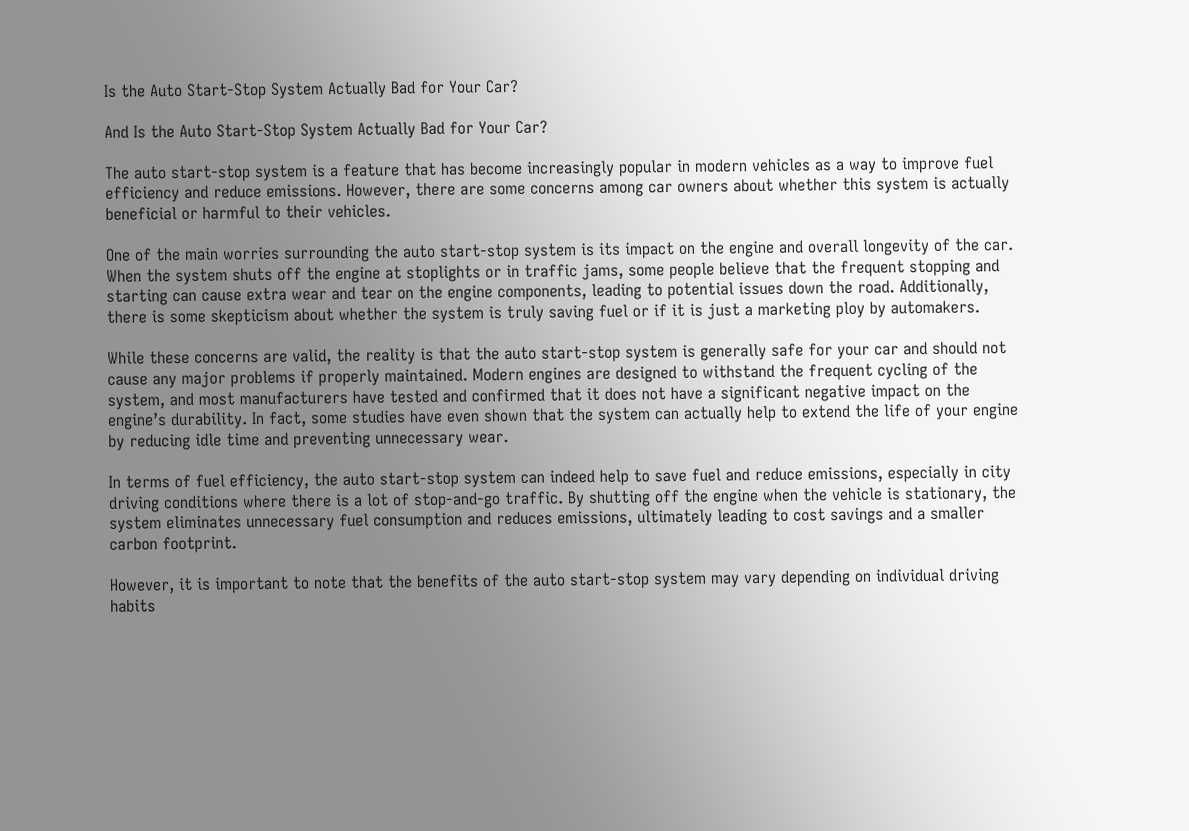Is the Auto Start-Stop System Actually Bad for Your Car?

And Is the Auto Start-Stop System Actually Bad for Your Car?

The auto start-stop system is a feature that has become increasingly popular in modern vehicles as a way to improve fuel efficiency and reduce emissions. However, there are some concerns among car owners about whether this system is actually beneficial or harmful to their vehicles.

One of the main worries surrounding the auto start-stop system is its impact on the engine and overall longevity of the car. When the system shuts off the engine at stoplights or in traffic jams, some people believe that the frequent stopping and starting can cause extra wear and tear on the engine components, leading to potential issues down the road. Additionally, there is some skepticism about whether the system is truly saving fuel or if it is just a marketing ploy by automakers.

While these concerns are valid, the reality is that the auto start-stop system is generally safe for your car and should not cause any major problems if properly maintained. Modern engines are designed to withstand the frequent cycling of the system, and most manufacturers have tested and confirmed that it does not have a significant negative impact on the engine’s durability. In fact, some studies have even shown that the system can actually help to extend the life of your engine by reducing idle time and preventing unnecessary wear.

In terms of fuel efficiency, the auto start-stop system can indeed help to save fuel and reduce emissions, especially in city driving conditions where there is a lot of stop-and-go traffic. By shutting off the engine when the vehicle is stationary, the system eliminates unnecessary fuel consumption and reduces emissions, ultimately leading to cost savings and a smaller carbon footprint.

However, it is important to note that the benefits of the auto start-stop system may vary depending on individual driving habits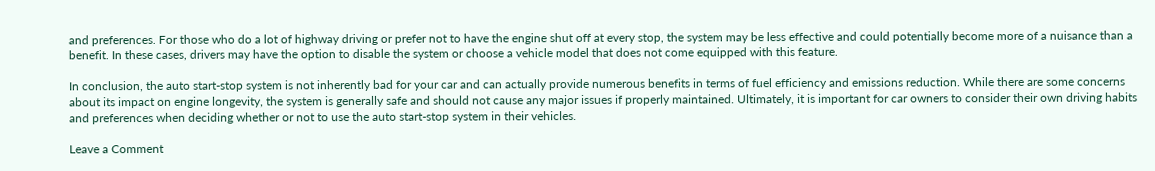and preferences. For those who do a lot of highway driving or prefer not to have the engine shut off at every stop, the system may be less effective and could potentially become more of a nuisance than a benefit. In these cases, drivers may have the option to disable the system or choose a vehicle model that does not come equipped with this feature.

In conclusion, the auto start-stop system is not inherently bad for your car and can actually provide numerous benefits in terms of fuel efficiency and emissions reduction. While there are some concerns about its impact on engine longevity, the system is generally safe and should not cause any major issues if properly maintained. Ultimately, it is important for car owners to consider their own driving habits and preferences when deciding whether or not to use the auto start-stop system in their vehicles.

Leave a Comment